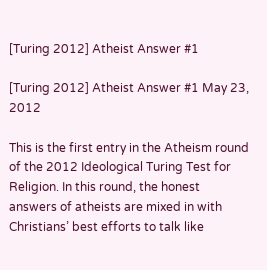[Turing 2012] Atheist Answer #1

[Turing 2012] Atheist Answer #1 May 23, 2012

This is the first entry in the Atheism round of the 2012 Ideological Turing Test for Religion. In this round, the honest answers of atheists are mixed in with Christians’ best efforts to talk like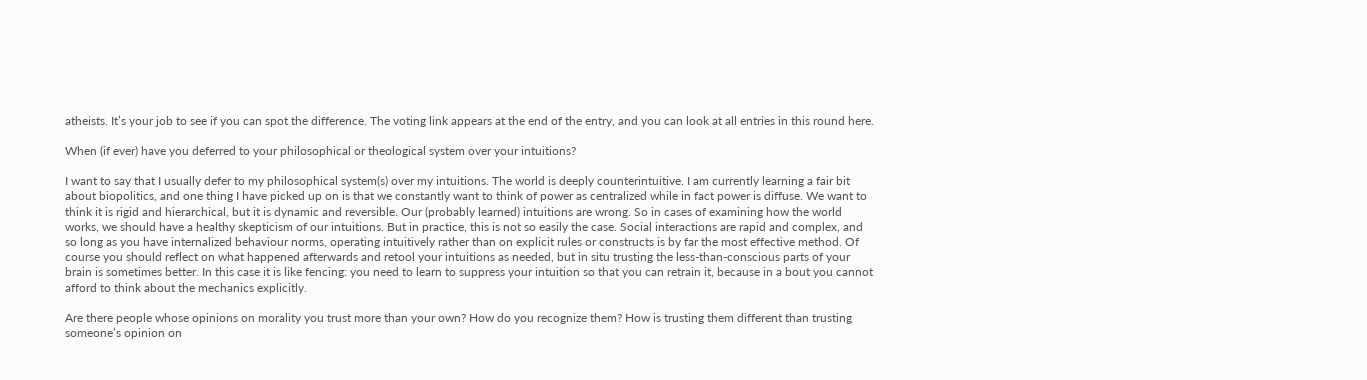atheists. It’s your job to see if you can spot the difference. The voting link appears at the end of the entry, and you can look at all entries in this round here.

When (if ever) have you deferred to your philosophical or theological system over your intuitions?

I want to say that I usually defer to my philosophical system(s) over my intuitions. The world is deeply counterintuitive. I am currently learning a fair bit about biopolitics, and one thing I have picked up on is that we constantly want to think of power as centralized while in fact power is diffuse. We want to think it is rigid and hierarchical, but it is dynamic and reversible. Our (probably learned) intuitions are wrong. So in cases of examining how the world works, we should have a healthy skepticism of our intuitions. But in practice, this is not so easily the case. Social interactions are rapid and complex, and so long as you have internalized behaviour norms, operating intuitively rather than on explicit rules or constructs is by far the most effective method. Of course you should reflect on what happened afterwards and retool your intuitions as needed, but in situ trusting the less-than-conscious parts of your brain is sometimes better. In this case it is like fencing: you need to learn to suppress your intuition so that you can retrain it, because in a bout you cannot afford to think about the mechanics explicitly.

Are there people whose opinions on morality you trust more than your own? How do you recognize them? How is trusting them different than trusting someone’s opinion on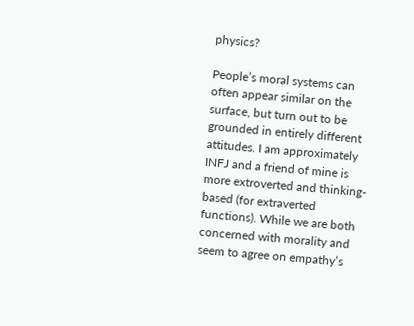physics?

People’s moral systems can often appear similar on the surface, but turn out to be grounded in entirely different attitudes. I am approximately INFJ and a friend of mine is more extroverted and thinking-based (for extraverted functions). While we are both concerned with morality and seem to agree on empathy’s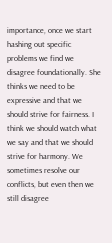importance, once we start hashing out specific problems we find we disagree foundationally. She thinks we need to be expressive and that we should strive for fairness. I think we should watch what we say and that we should strive for harmony. We sometimes resolve our conflicts, but even then we still disagree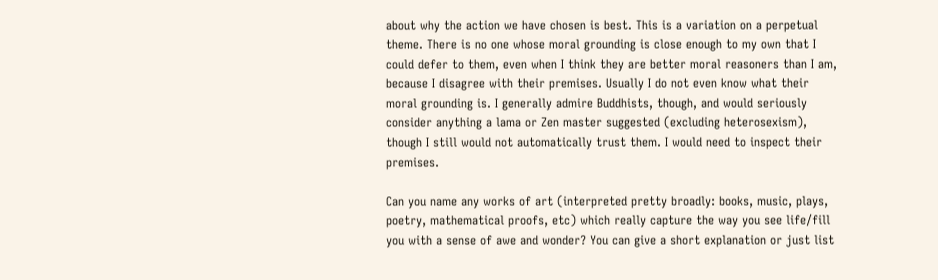about why the action we have chosen is best. This is a variation on a perpetual theme. There is no one whose moral grounding is close enough to my own that I could defer to them, even when I think they are better moral reasoners than I am, because I disagree with their premises. Usually I do not even know what their moral grounding is. I generally admire Buddhists, though, and would seriously consider anything a lama or Zen master suggested (excluding heterosexism), though I still would not automatically trust them. I would need to inspect their premises.

Can you name any works of art (interpreted pretty broadly: books, music, plays, poetry, mathematical proofs, etc) which really capture the way you see life/fill you with a sense of awe and wonder? You can give a short explanation or just list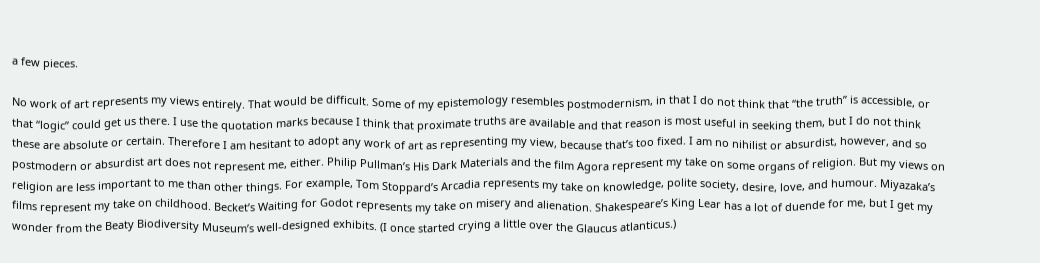a few pieces.

No work of art represents my views entirely. That would be difficult. Some of my epistemology resembles postmodernism, in that I do not think that “the truth” is accessible, or that “logic” could get us there. I use the quotation marks because I think that proximate truths are available and that reason is most useful in seeking them, but I do not think these are absolute or certain. Therefore I am hesitant to adopt any work of art as representing my view, because that’s too fixed. I am no nihilist or absurdist, however, and so postmodern or absurdist art does not represent me, either. Philip Pullman’s His Dark Materials and the film Agora represent my take on some organs of religion. But my views on religion are less important to me than other things. For example, Tom Stoppard’s Arcadia represents my take on knowledge, polite society, desire, love, and humour. Miyazaka’s films represent my take on childhood. Becket’s Waiting for Godot represents my take on misery and alienation. Shakespeare’s King Lear has a lot of duende for me, but I get my wonder from the Beaty Biodiversity Museum’s well-designed exhibits. (I once started crying a little over the Glaucus atlanticus.)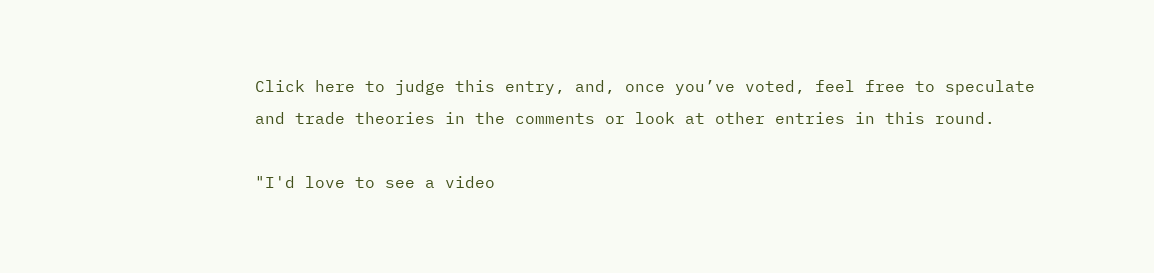Click here to judge this entry, and, once you’ve voted, feel free to speculate and trade theories in the comments or look at other entries in this round.

"I'd love to see a video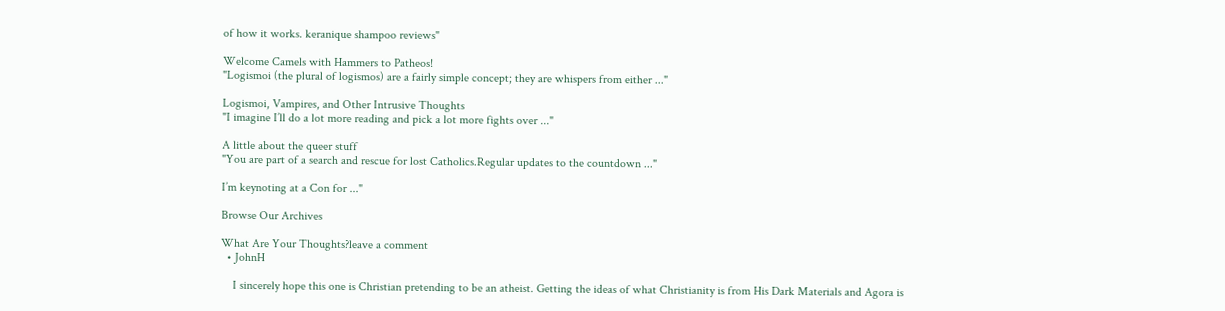of how it works. keranique shampoo reviews"

Welcome Camels with Hammers to Patheos!
"Logismoi (the plural of logismos) are a fairly simple concept; they are whispers from either ..."

Logismoi, Vampires, and Other Intrusive Thoughts
"I imagine I’ll do a lot more reading and pick a lot more fights over ..."

A little about the queer stuff
"You are part of a search and rescue for lost Catholics.Regular updates to the countdown ..."

I’m keynoting at a Con for ..."

Browse Our Archives

What Are Your Thoughts?leave a comment
  • JohnH

    I sincerely hope this one is Christian pretending to be an atheist. Getting the ideas of what Christianity is from His Dark Materials and Agora is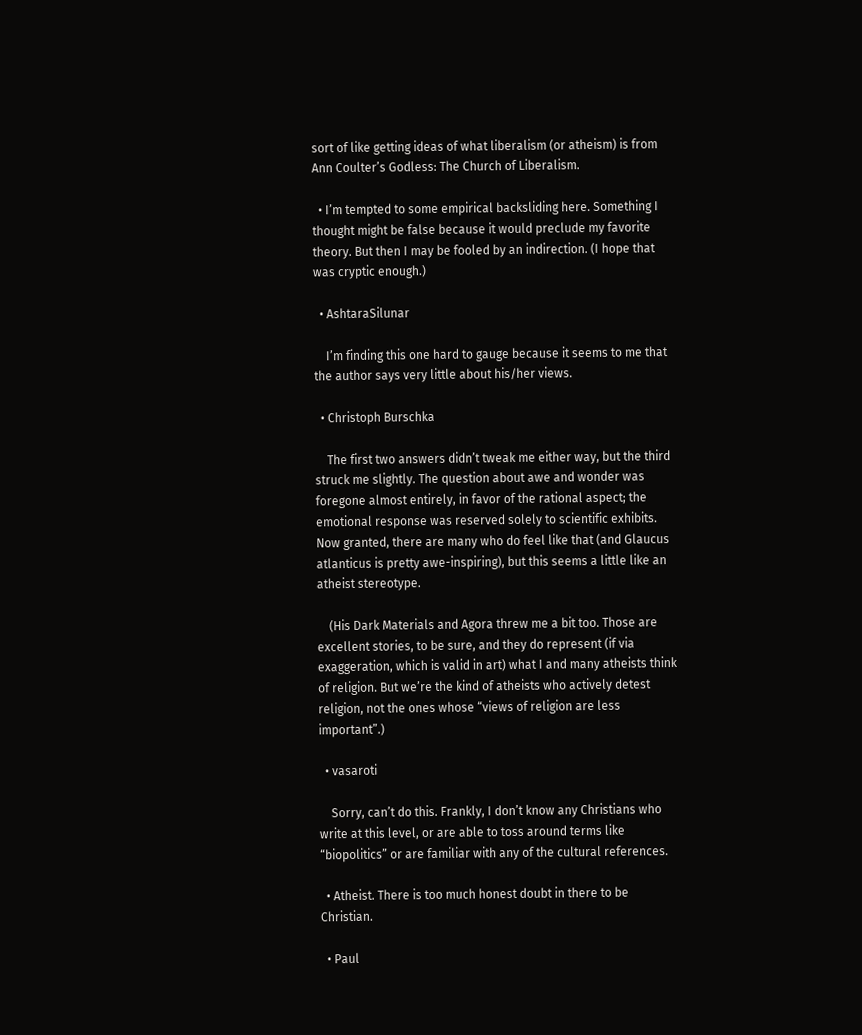sort of like getting ideas of what liberalism (or atheism) is from Ann Coulter’s Godless: The Church of Liberalism.

  • I’m tempted to some empirical backsliding here. Something I thought might be false because it would preclude my favorite theory. But then I may be fooled by an indirection. (I hope that was cryptic enough.)

  • AshtaraSilunar

    I’m finding this one hard to gauge because it seems to me that the author says very little about his/her views.

  • Christoph Burschka

    The first two answers didn’t tweak me either way, but the third struck me slightly. The question about awe and wonder was foregone almost entirely, in favor of the rational aspect; the emotional response was reserved solely to scientific exhibits. Now granted, there are many who do feel like that (and Glaucus atlanticus is pretty awe-inspiring), but this seems a little like an atheist stereotype.

    (His Dark Materials and Agora threw me a bit too. Those are excellent stories, to be sure, and they do represent (if via exaggeration, which is valid in art) what I and many atheists think of religion. But we’re the kind of atheists who actively detest religion, not the ones whose “views of religion are less important”.)

  • vasaroti

    Sorry, can’t do this. Frankly, I don’t know any Christians who write at this level, or are able to toss around terms like “biopolitics” or are familiar with any of the cultural references.

  • Atheist. There is too much honest doubt in there to be Christian.

  • Paul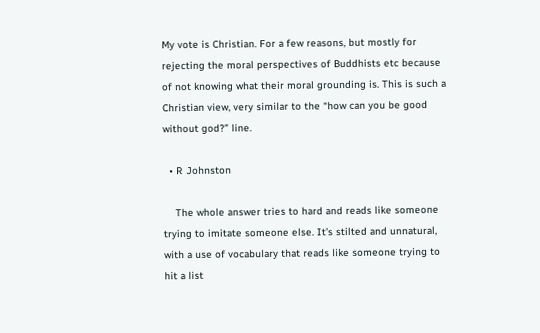My vote is Christian. For a few reasons, but mostly for rejecting the moral perspectives of Buddhists etc because of not knowing what their moral grounding is. This is such a Christian view, very similar to the “how can you be good without god?” line.

  • R Johnston

    The whole answer tries to hard and reads like someone trying to imitate someone else. It’s stilted and unnatural, with a use of vocabulary that reads like someone trying to hit a list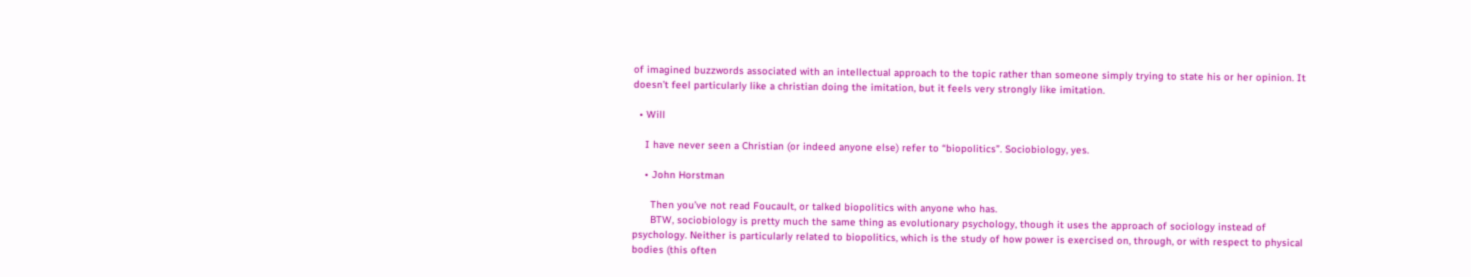of imagined buzzwords associated with an intellectual approach to the topic rather than someone simply trying to state his or her opinion. It doesn’t feel particularly like a christian doing the imitation, but it feels very strongly like imitation.

  • Will

    I have never seen a Christian (or indeed anyone else) refer to “biopolitics”. Sociobiology, yes.

    • John Horstman

      Then you’ve not read Foucault, or talked biopolitics with anyone who has.
      BTW, sociobiology is pretty much the same thing as evolutionary psychology, though it uses the approach of sociology instead of psychology. Neither is particularly related to biopolitics, which is the study of how power is exercised on, through, or with respect to physical bodies (this often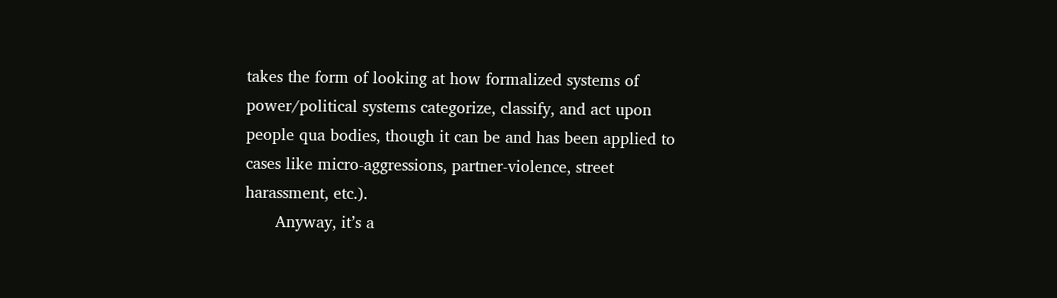takes the form of looking at how formalized systems of power/political systems categorize, classify, and act upon people qua bodies, though it can be and has been applied to cases like micro-aggressions, partner-violence, street harassment, etc.).
      Anyway, it’s a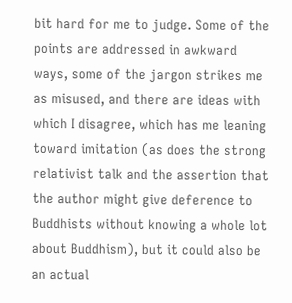bit hard for me to judge. Some of the points are addressed in awkward ways, some of the jargon strikes me as misused, and there are ideas with which I disagree, which has me leaning toward imitation (as does the strong relativist talk and the assertion that the author might give deference to Buddhists without knowing a whole lot about Buddhism), but it could also be an actual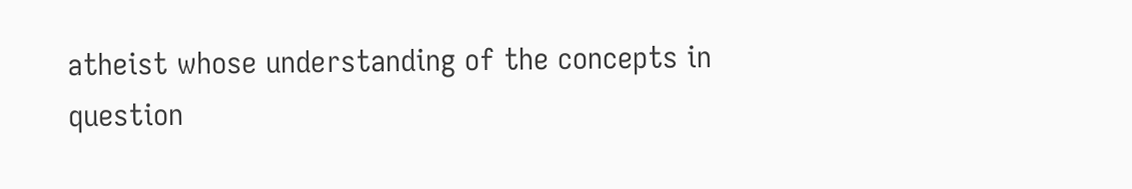atheist whose understanding of the concepts in question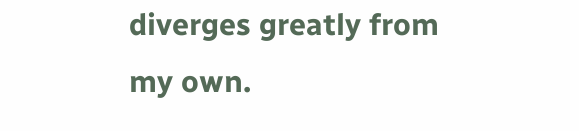diverges greatly from my own.